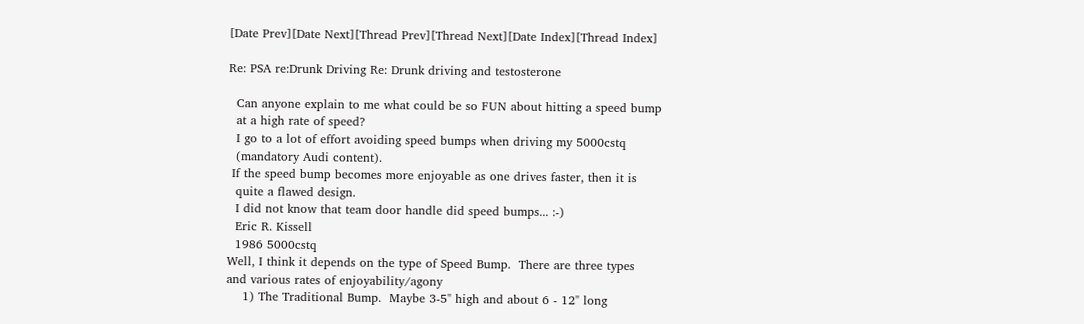[Date Prev][Date Next][Thread Prev][Thread Next][Date Index][Thread Index]

Re: PSA re:Drunk Driving Re: Drunk driving and testosterone

  Can anyone explain to me what could be so FUN about hitting a speed bump
  at a high rate of speed?
  I go to a lot of effort avoiding speed bumps when driving my 5000cstq
  (mandatory Audi content).
 If the speed bump becomes more enjoyable as one drives faster, then it is
  quite a flawed design.
  I did not know that team door handle did speed bumps... :-)
  Eric R. Kissell
  1986 5000cstq
Well, I think it depends on the type of Speed Bump.  There are three types
and various rates of enjoyability/agony
    1) The Traditional Bump.  Maybe 3-5" high and about 6 - 12" long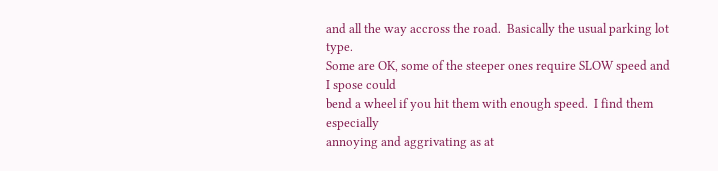and all the way accross the road.  Basically the usual parking lot type.
Some are OK, some of the steeper ones require SLOW speed and I spose could
bend a wheel if you hit them with enough speed.  I find them especially
annoying and aggrivating as at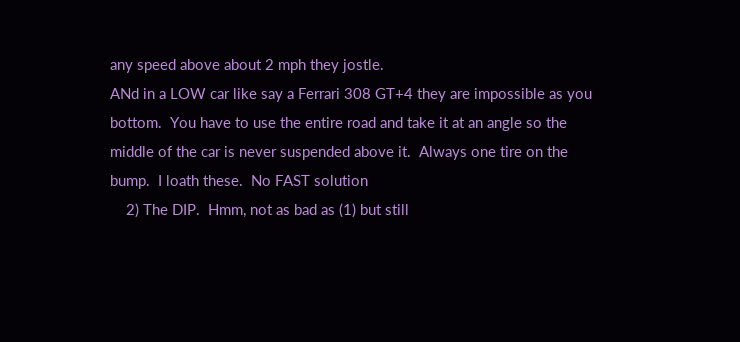any speed above about 2 mph they jostle.
ANd in a LOW car like say a Ferrari 308 GT+4 they are impossible as you
bottom.  You have to use the entire road and take it at an angle so the
middle of the car is never suspended above it.  Always one tire on the
bump.  I loath these.  No FAST solution
    2) The DIP.  Hmm, not as bad as (1) but still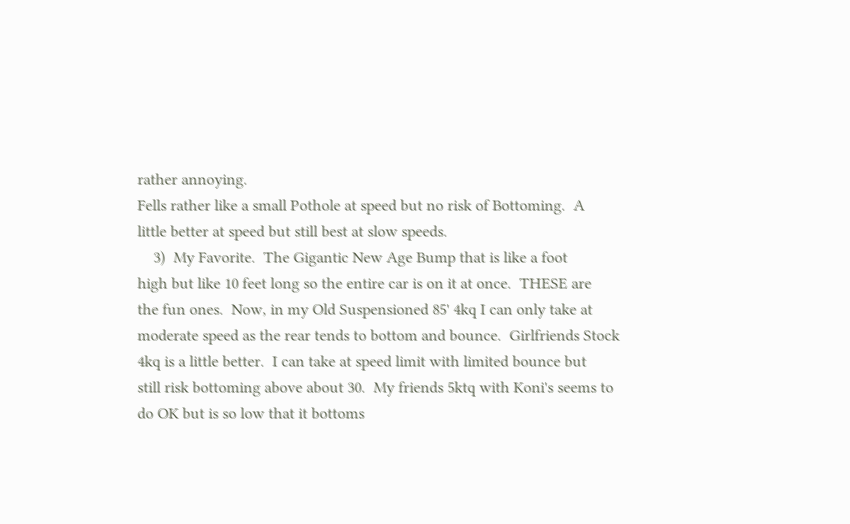rather annoying.
Fells rather like a small Pothole at speed but no risk of Bottoming.  A
little better at speed but still best at slow speeds.
    3)  My Favorite.  The Gigantic New Age Bump that is like a foot
high but like 10 feet long so the entire car is on it at once.  THESE are
the fun ones.  Now, in my Old Suspensioned 85' 4kq I can only take at
moderate speed as the rear tends to bottom and bounce.  Girlfriends Stock
4kq is a little better.  I can take at speed limit with limited bounce but
still risk bottoming above about 30.  My friends 5ktq with Koni's seems to
do OK but is so low that it bottoms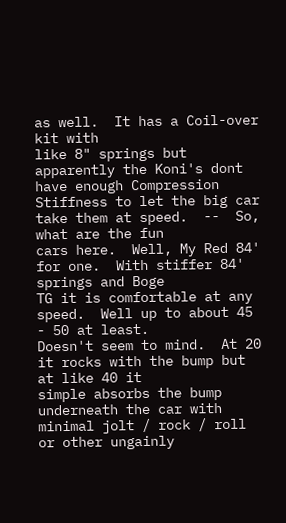as well.  It has a Coil-over kit with
like 8" springs but apparently the Koni's dont have enough Compression
Stiffness to let the big car take them at speed.  --  So, what are the fun
cars here.  Well, My Red 84' for one.  With stiffer 84' springs and Boge
TG it is comfortable at any speed.  Well up to about 45 - 50 at least.
Doesn't seem to mind.  At 20 it rocks with the bump but at like 40 it
simple absorbs the bump underneath the car with minimal jolt / rock / roll
or other ungainly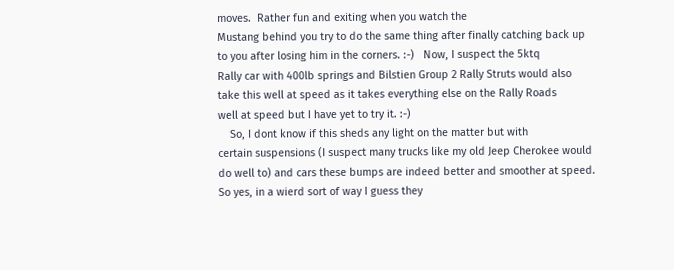moves.  Rather fun and exiting when you watch the
Mustang behind you try to do the same thing after finally catching back up
to you after losing him in the corners. :-)   Now, I suspect the 5ktq
Rally car with 400lb springs and Bilstien Group 2 Rally Struts would also
take this well at speed as it takes everything else on the Rally Roads
well at speed but I have yet to try it. :-)
    So, I dont know if this sheds any light on the matter but with
certain suspensions (I suspect many trucks like my old Jeep Cherokee would
do well to) and cars these bumps are indeed better and smoother at speed.
So yes, in a wierd sort of way I guess they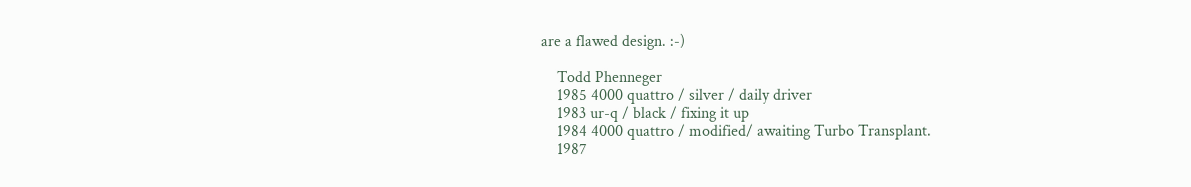are a flawed design. :-)

    Todd Phenneger
    1985 4000 quattro / silver / daily driver
    1983 ur-q / black / fixing it up
    1984 4000 quattro / modified/ awaiting Turbo Transplant.
    1987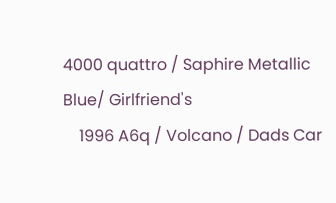4000 quattro / Saphire Metallic Blue/ Girlfriend's
    1996 A6q / Volcano / Dads Car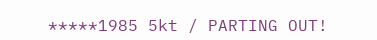*****1985 5kt / PARTING OUT!